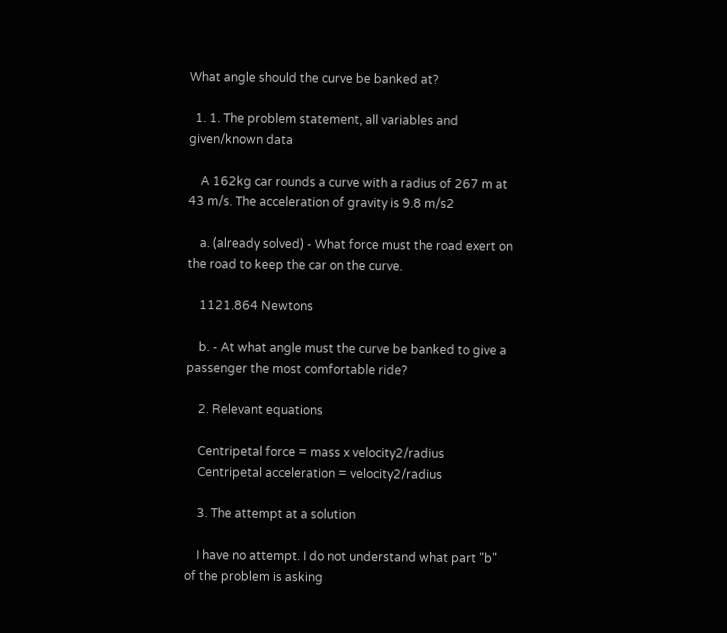What angle should the curve be banked at?

  1. 1. The problem statement, all variables and given/known data

    A 162kg car rounds a curve with a radius of 267 m at 43 m/s. The acceleration of gravity is 9.8 m/s2

    a. (already solved) - What force must the road exert on the road to keep the car on the curve.

    1121.864 Newtons

    b. - At what angle must the curve be banked to give a passenger the most comfortable ride?

    2. Relevant equations

    Centripetal force = mass x velocity2/radius
    Centripetal acceleration = velocity2/radius

    3. The attempt at a solution

    I have no attempt. I do not understand what part "b" of the problem is asking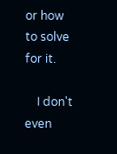or how to solve for it.

    I don't even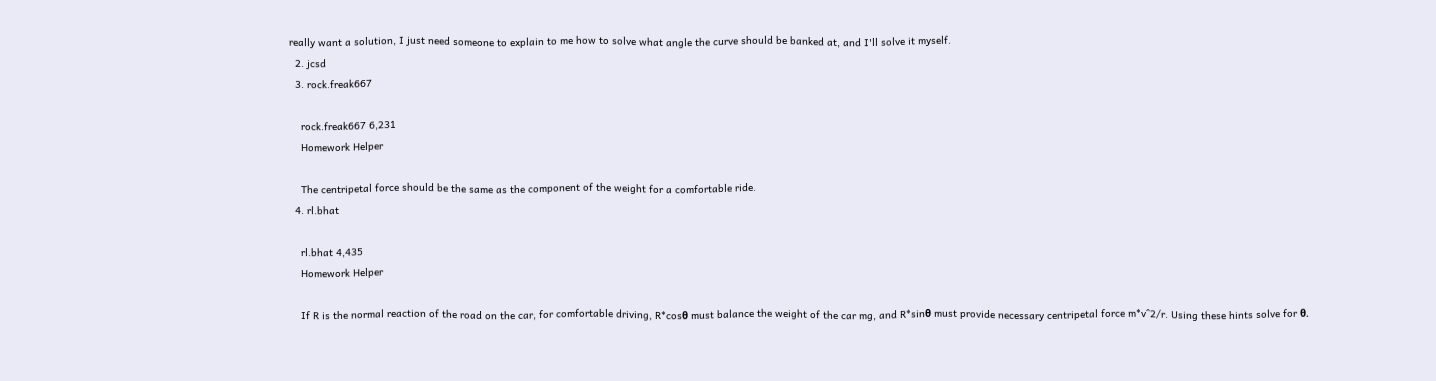really want a solution, I just need someone to explain to me how to solve what angle the curve should be banked at, and I'll solve it myself.
  2. jcsd
  3. rock.freak667

    rock.freak667 6,231
    Homework Helper

    The centripetal force should be the same as the component of the weight for a comfortable ride.
  4. rl.bhat

    rl.bhat 4,435
    Homework Helper

    If R is the normal reaction of the road on the car, for comfortable driving, R*cosθ must balance the weight of the car mg, and R*sinθ must provide necessary centripetal force m*v^2/r. Using these hints solve for θ.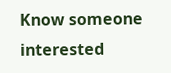Know someone interested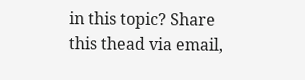in this topic? Share this thead via email,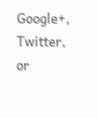Google+, Twitter, or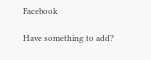Facebook

Have something to add?